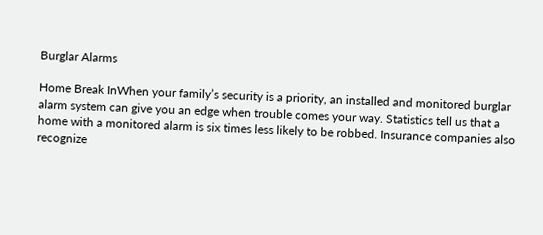Burglar Alarms

Home Break InWhen your family’s security is a priority, an installed and monitored burglar alarm system can give you an edge when trouble comes your way. Statistics tell us that a home with a monitored alarm is six times less likely to be robbed. Insurance companies also recognize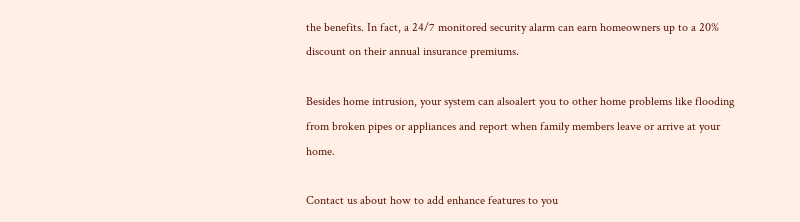the benefits. In fact, a 24/7 monitored security alarm can earn homeowners up to a 20% discount on their annual insurance premiums.

Besides home intrusion, your system can alsoalert you to other home problems like flooding from broken pipes or appliances and report when family members leave or arrive at your home.

Contact us about how to add enhance features to you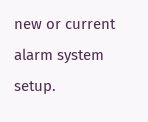new or current alarm system setup.